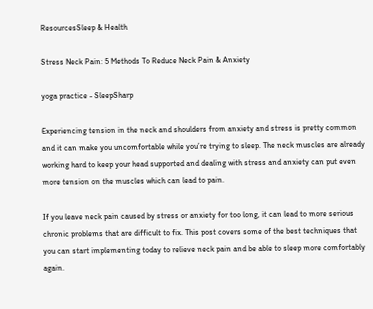ResourcesSleep & Health

Stress Neck Pain: 5 Methods To Reduce Neck Pain & Anxiety

yoga practice - SleepSharp

Experiencing tension in the neck and shoulders from anxiety and stress is pretty common and it can make you uncomfortable while you’re trying to sleep. The neck muscles are already working hard to keep your head supported and dealing with stress and anxiety can put even more tension on the muscles which can lead to pain.

If you leave neck pain caused by stress or anxiety for too long, it can lead to more serious chronic problems that are difficult to fix. This post covers some of the best techniques that you can start implementing today to relieve neck pain and be able to sleep more comfortably again.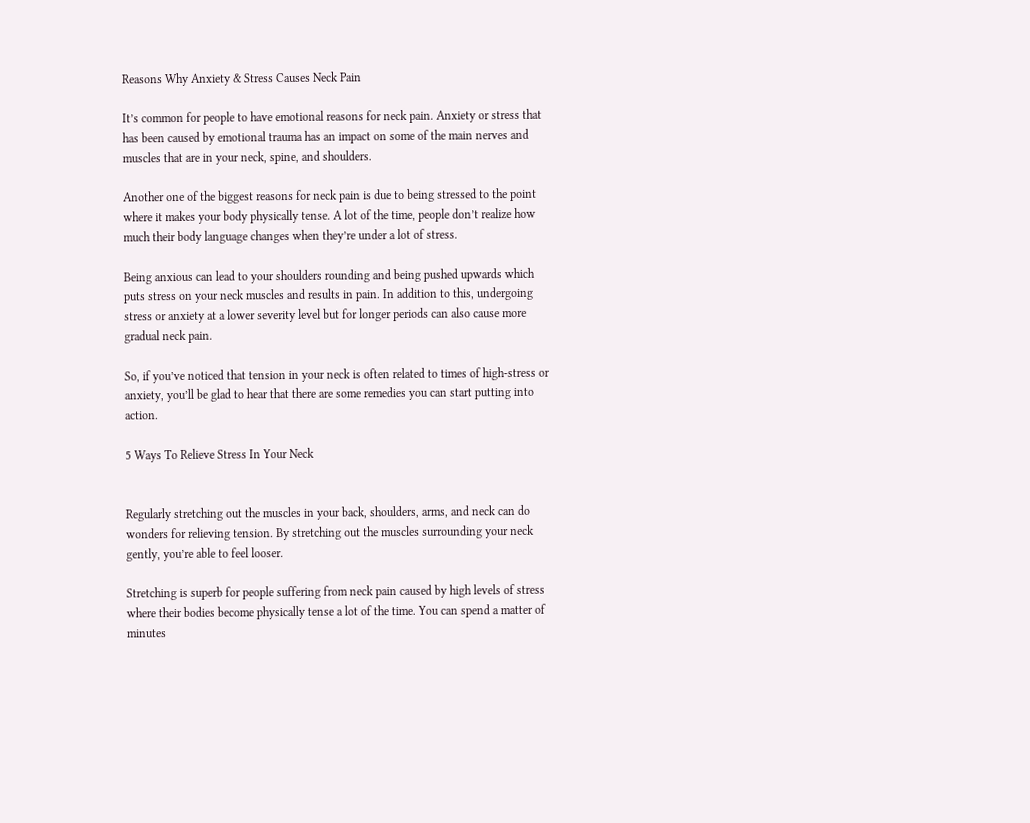Reasons Why Anxiety & Stress Causes Neck Pain

It’s common for people to have emotional reasons for neck pain. Anxiety or stress that has been caused by emotional trauma has an impact on some of the main nerves and muscles that are in your neck, spine, and shoulders.

Another one of the biggest reasons for neck pain is due to being stressed to the point where it makes your body physically tense. A lot of the time, people don’t realize how much their body language changes when they’re under a lot of stress.

Being anxious can lead to your shoulders rounding and being pushed upwards which puts stress on your neck muscles and results in pain. In addition to this, undergoing stress or anxiety at a lower severity level but for longer periods can also cause more gradual neck pain.

So, if you’ve noticed that tension in your neck is often related to times of high-stress or anxiety, you’ll be glad to hear that there are some remedies you can start putting into action.

5 Ways To Relieve Stress In Your Neck


Regularly stretching out the muscles in your back, shoulders, arms, and neck can do wonders for relieving tension. By stretching out the muscles surrounding your neck gently, you’re able to feel looser.

Stretching is superb for people suffering from neck pain caused by high levels of stress where their bodies become physically tense a lot of the time. You can spend a matter of minutes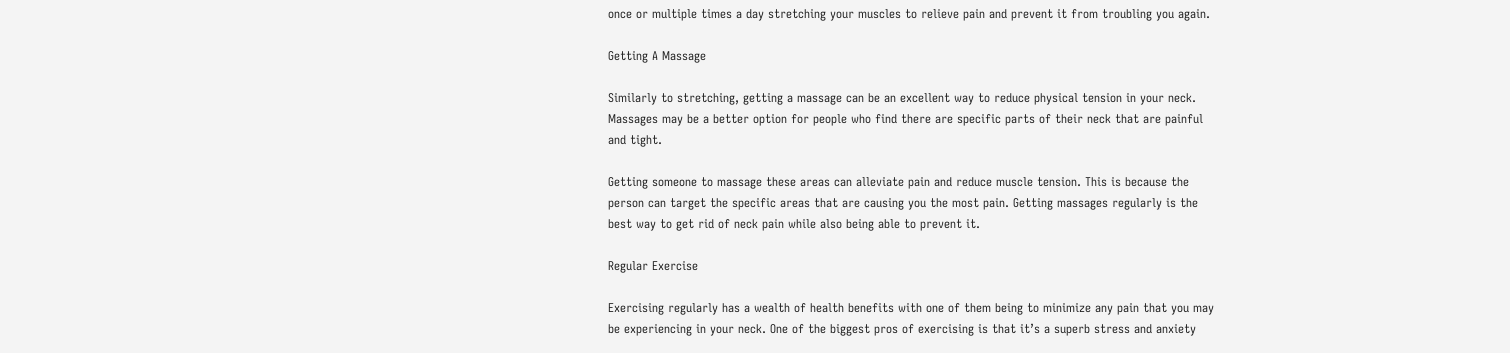once or multiple times a day stretching your muscles to relieve pain and prevent it from troubling you again.

Getting A Massage

Similarly to stretching, getting a massage can be an excellent way to reduce physical tension in your neck. Massages may be a better option for people who find there are specific parts of their neck that are painful and tight.

Getting someone to massage these areas can alleviate pain and reduce muscle tension. This is because the person can target the specific areas that are causing you the most pain. Getting massages regularly is the best way to get rid of neck pain while also being able to prevent it.

Regular Exercise

Exercising regularly has a wealth of health benefits with one of them being to minimize any pain that you may be experiencing in your neck. One of the biggest pros of exercising is that it’s a superb stress and anxiety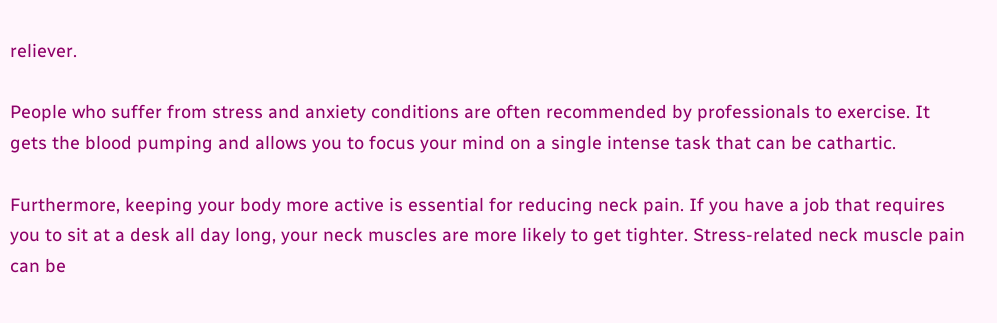reliever.

People who suffer from stress and anxiety conditions are often recommended by professionals to exercise. It gets the blood pumping and allows you to focus your mind on a single intense task that can be cathartic.

Furthermore, keeping your body more active is essential for reducing neck pain. If you have a job that requires you to sit at a desk all day long, your neck muscles are more likely to get tighter. Stress-related neck muscle pain can be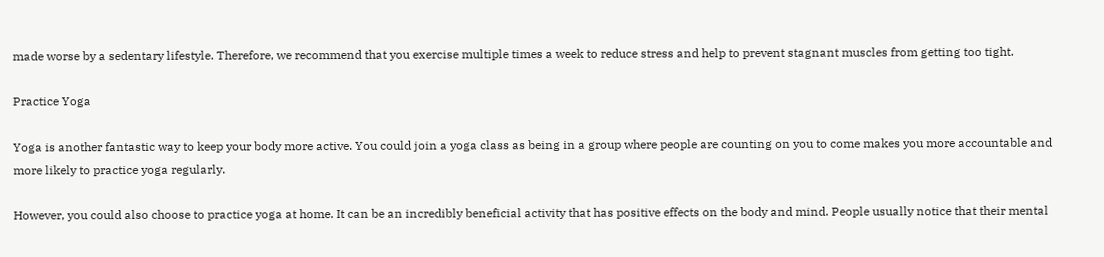made worse by a sedentary lifestyle. Therefore, we recommend that you exercise multiple times a week to reduce stress and help to prevent stagnant muscles from getting too tight.

Practice Yoga

Yoga is another fantastic way to keep your body more active. You could join a yoga class as being in a group where people are counting on you to come makes you more accountable and more likely to practice yoga regularly.

However, you could also choose to practice yoga at home. It can be an incredibly beneficial activity that has positive effects on the body and mind. People usually notice that their mental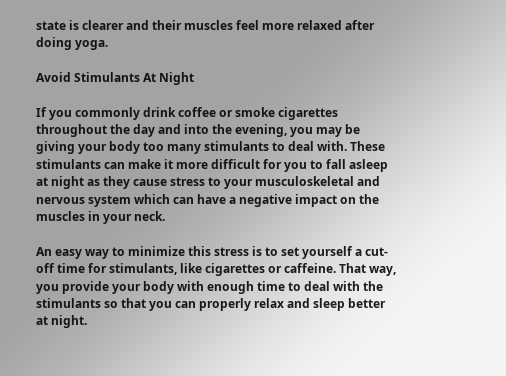state is clearer and their muscles feel more relaxed after doing yoga.

Avoid Stimulants At Night

If you commonly drink coffee or smoke cigarettes throughout the day and into the evening, you may be giving your body too many stimulants to deal with. These stimulants can make it more difficult for you to fall asleep at night as they cause stress to your musculoskeletal and nervous system which can have a negative impact on the muscles in your neck.

An easy way to minimize this stress is to set yourself a cut-off time for stimulants, like cigarettes or caffeine. That way, you provide your body with enough time to deal with the stimulants so that you can properly relax and sleep better at night.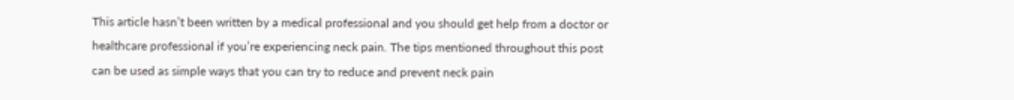This article hasn’t been written by a medical professional and you should get help from a doctor or healthcare professional if you’re experiencing neck pain. The tips mentioned throughout this post can be used as simple ways that you can try to reduce and prevent neck pain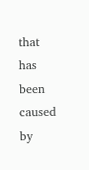that has been caused by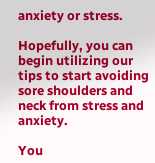anxiety or stress.

Hopefully, you can begin utilizing our tips to start avoiding sore shoulders and neck from stress and anxiety.

You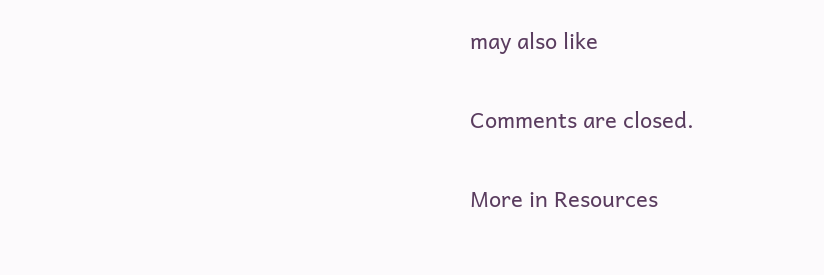may also like

Comments are closed.

More in Resources